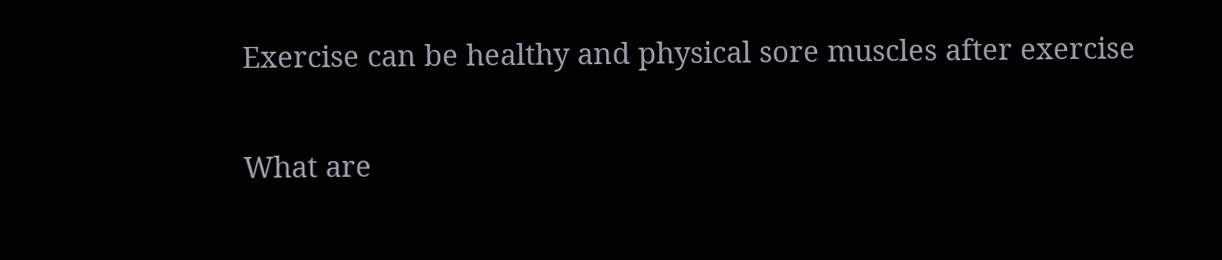Exercise can be healthy and physical sore muscles after exercise

What are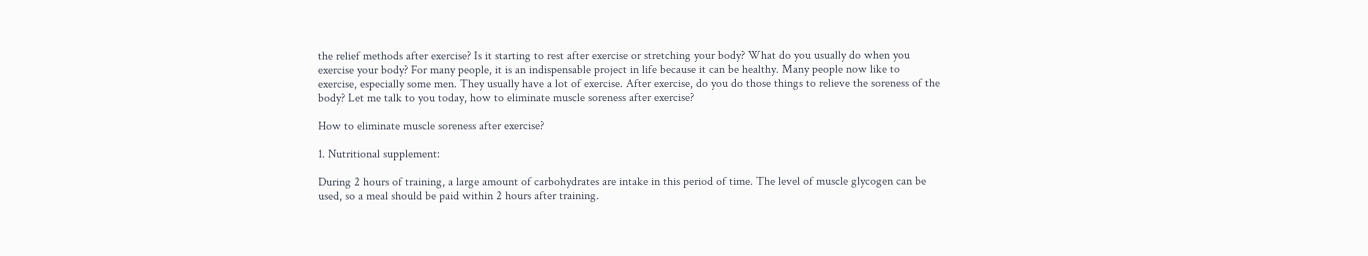the relief methods after exercise? Is it starting to rest after exercise or stretching your body? What do you usually do when you exercise your body? For many people, it is an indispensable project in life because it can be healthy. Many people now like to exercise, especially some men. They usually have a lot of exercise. After exercise, do you do those things to relieve the soreness of the body? Let me talk to you today, how to eliminate muscle soreness after exercise?

How to eliminate muscle soreness after exercise?

1. Nutritional supplement:

During 2 hours of training, a large amount of carbohydrates are intake in this period of time. The level of muscle glycogen can be used, so a meal should be paid within 2 hours after training.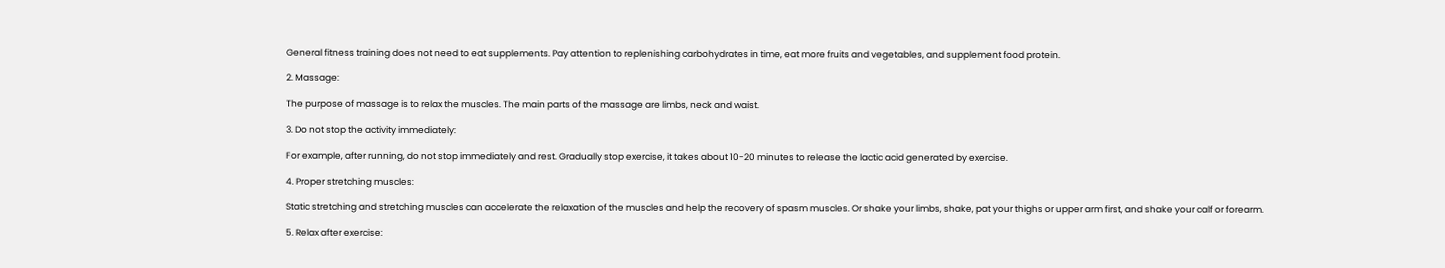General fitness training does not need to eat supplements. Pay attention to replenishing carbohydrates in time, eat more fruits and vegetables, and supplement food protein.

2. Massage:

The purpose of massage is to relax the muscles. The main parts of the massage are limbs, neck and waist.

3. Do not stop the activity immediately:

For example, after running, do not stop immediately and rest. Gradually stop exercise, it takes about 10-20 minutes to release the lactic acid generated by exercise.

4. Proper stretching muscles:

Static stretching and stretching muscles can accelerate the relaxation of the muscles and help the recovery of spasm muscles. Or shake your limbs, shake, pat your thighs or upper arm first, and shake your calf or forearm.

5. Relax after exercise: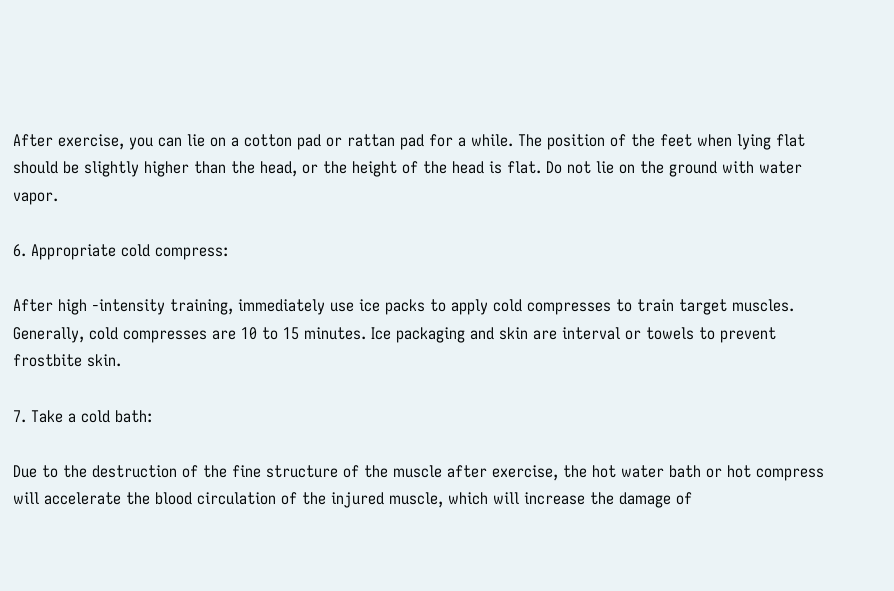After exercise, you can lie on a cotton pad or rattan pad for a while. The position of the feet when lying flat should be slightly higher than the head, or the height of the head is flat. Do not lie on the ground with water vapor.

6. Appropriate cold compress:

After high -intensity training, immediately use ice packs to apply cold compresses to train target muscles. Generally, cold compresses are 10 to 15 minutes. Ice packaging and skin are interval or towels to prevent frostbite skin.

7. Take a cold bath:

Due to the destruction of the fine structure of the muscle after exercise, the hot water bath or hot compress will accelerate the blood circulation of the injured muscle, which will increase the damage of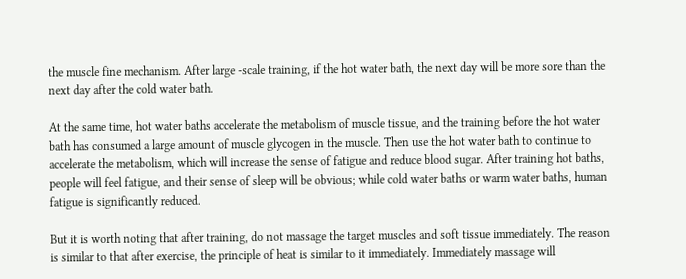the muscle fine mechanism. After large -scale training, if the hot water bath, the next day will be more sore than the next day after the cold water bath.

At the same time, hot water baths accelerate the metabolism of muscle tissue, and the training before the hot water bath has consumed a large amount of muscle glycogen in the muscle. Then use the hot water bath to continue to accelerate the metabolism, which will increase the sense of fatigue and reduce blood sugar. After training hot baths, people will feel fatigue, and their sense of sleep will be obvious; while cold water baths or warm water baths, human fatigue is significantly reduced.

But it is worth noting that after training, do not massage the target muscles and soft tissue immediately. The reason is similar to that after exercise, the principle of heat is similar to it immediately. Immediately massage will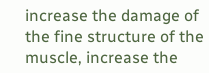increase the damage of the fine structure of the muscle, increase the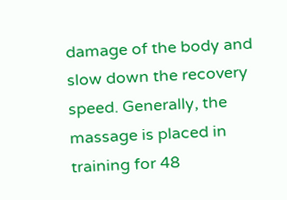damage of the body and slow down the recovery speed. Generally, the massage is placed in training for 48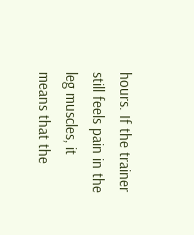hours. If the trainer still feels pain in the leg muscles, it means that the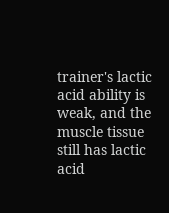trainer's lactic acid ability is weak, and the muscle tissue still has lactic acid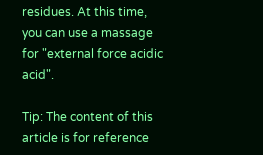residues. At this time, you can use a massage for "external force acidic acid".

Tip: The content of this article is for reference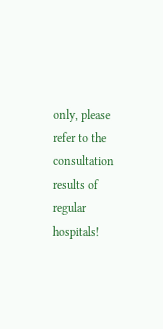only, please refer to the consultation results of regular hospitals!